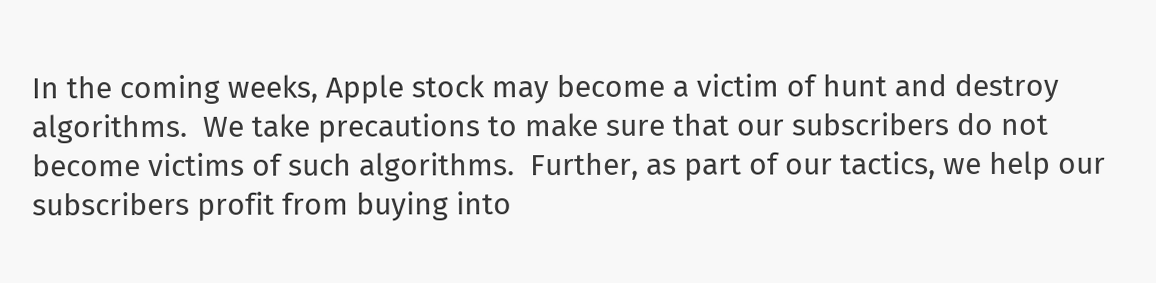In the coming weeks, Apple stock may become a victim of hunt and destroy algorithms.  We take precautions to make sure that our subscribers do not become victims of such algorithms.  Further, as part of our tactics, we help our subscribers profit from buying into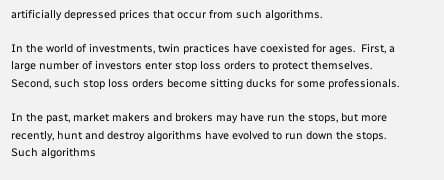artificially depressed prices that occur from such algorithms.

In the world of investments, twin practices have coexisted for ages.  First, a large number of investors enter stop loss orders to protect themselves.  Second, such stop loss orders become sitting ducks for some professionals.

In the past, market makers and brokers may have run the stops, but more recently, hunt and destroy algorithms have evolved to run down the stops.  Such algorithms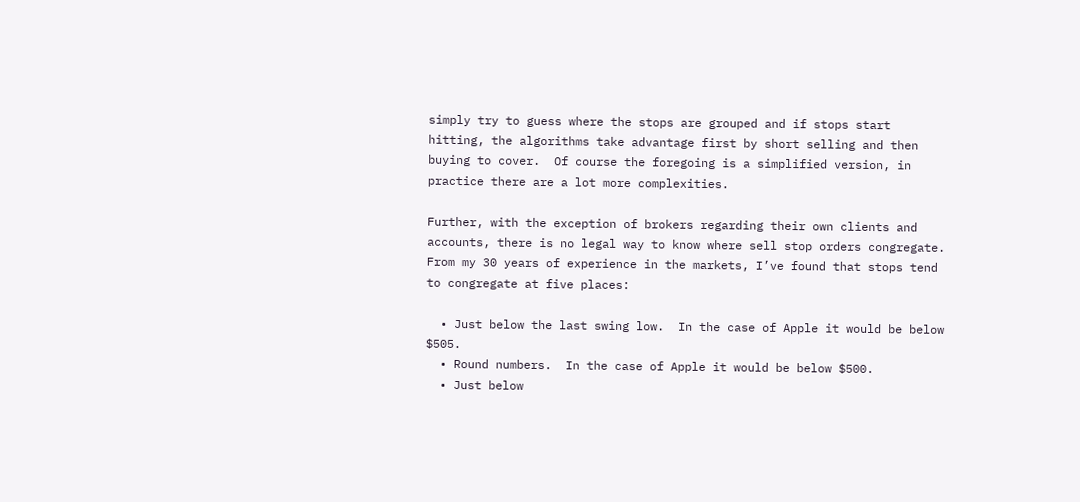simply try to guess where the stops are grouped and if stops start hitting, the algorithms take advantage first by short selling and then buying to cover.  Of course the foregoing is a simplified version, in practice there are a lot more complexities.

Further, with the exception of brokers regarding their own clients and accounts, there is no legal way to know where sell stop orders congregate.  From my 30 years of experience in the markets, I’ve found that stops tend to congregate at five places:

  • Just below the last swing low.  In the case of Apple it would be below $505.
  • Round numbers.  In the case of Apple it would be below $500.
  • Just below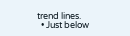trend lines.
  • Just below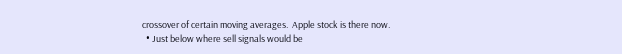crossover of certain moving averages.  Apple stock is there now.
  • Just below where sell signals would be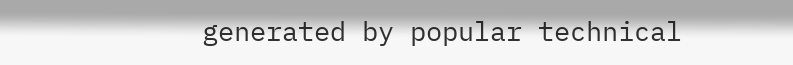generated by popular technical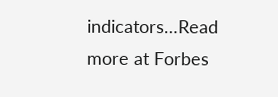indicators…Read more at Forbes